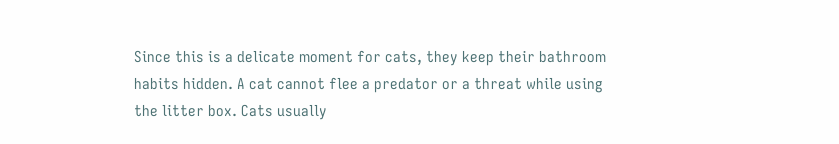Since this is a delicate moment for cats, they keep their bathroom habits hidden. A cat cannot flee a predator or a threat while using the litter box. Cats usually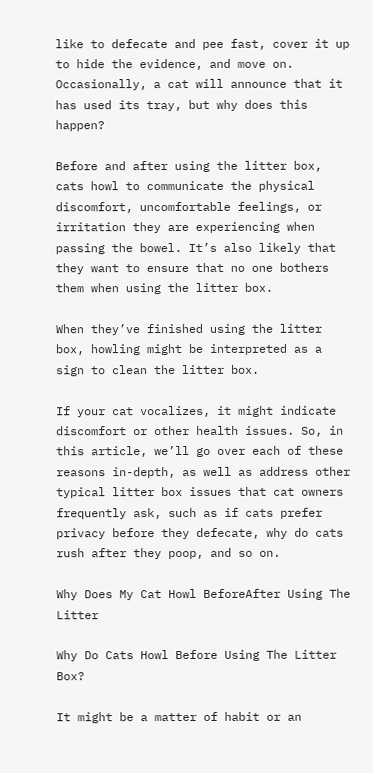like to defecate and pee fast, cover it up to hide the evidence, and move on. Occasionally, a cat will announce that it has used its tray, but why does this happen?

Before and after using the litter box, cats howl to communicate the physical discomfort, uncomfortable feelings, or irritation they are experiencing when passing the bowel. It’s also likely that they want to ensure that no one bothers them when using the litter box.

When they’ve finished using the litter box, howling might be interpreted as a sign to clean the litter box.

If your cat vocalizes, it might indicate discomfort or other health issues. So, in this article, we’ll go over each of these reasons in-depth, as well as address other typical litter box issues that cat owners frequently ask, such as if cats prefer privacy before they defecate, why do cats rush after they poop, and so on.

Why Does My Cat Howl BeforeAfter Using The Litter

Why Do Cats Howl Before Using The Litter Box?

It might be a matter of habit or an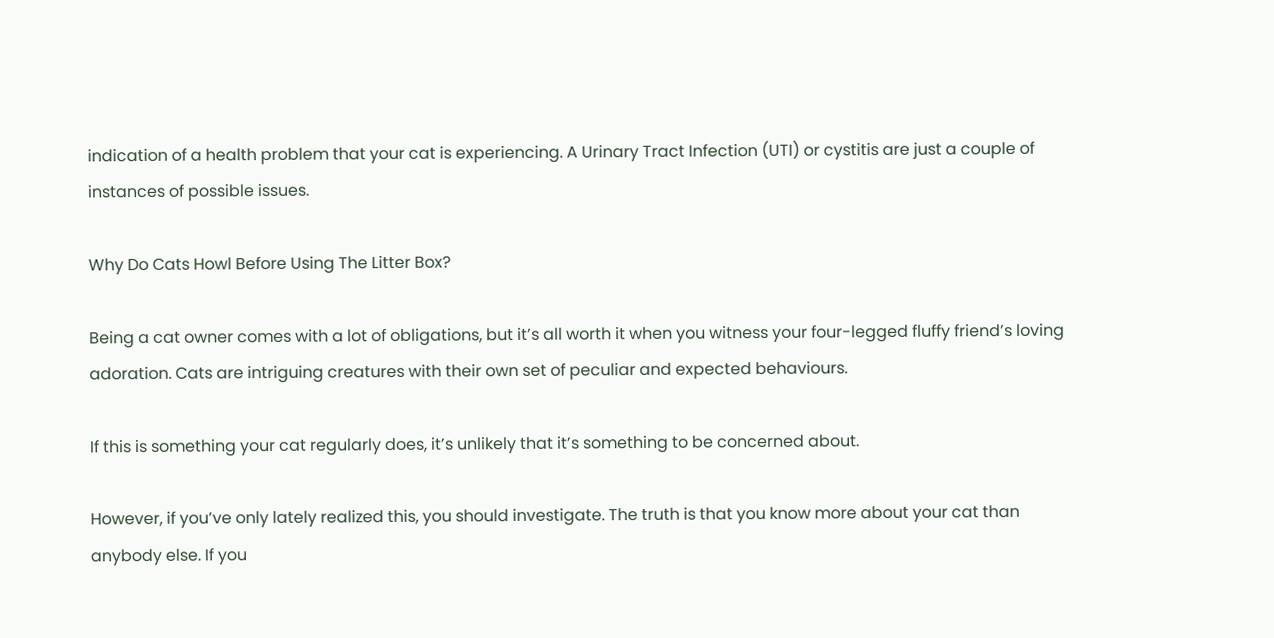indication of a health problem that your cat is experiencing. A Urinary Tract Infection (UTI) or cystitis are just a couple of instances of possible issues.

Why Do Cats Howl Before Using The Litter Box?

Being a cat owner comes with a lot of obligations, but it’s all worth it when you witness your four-legged fluffy friend’s loving adoration. Cats are intriguing creatures with their own set of peculiar and expected behaviours.

If this is something your cat regularly does, it’s unlikely that it’s something to be concerned about.

However, if you’ve only lately realized this, you should investigate. The truth is that you know more about your cat than anybody else. If you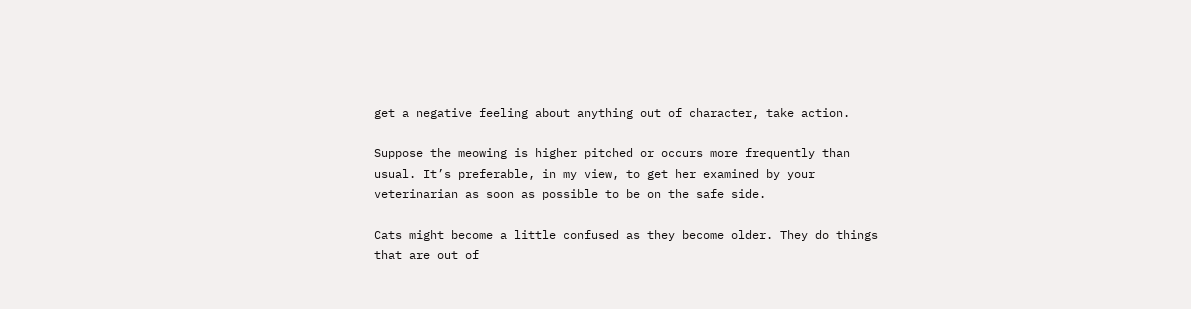get a negative feeling about anything out of character, take action.

Suppose the meowing is higher pitched or occurs more frequently than usual. It’s preferable, in my view, to get her examined by your veterinarian as soon as possible to be on the safe side.

Cats might become a little confused as they become older. They do things that are out of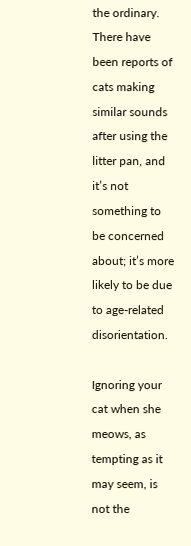the ordinary. There have been reports of cats making similar sounds after using the litter pan, and it’s not something to be concerned about; it’s more likely to be due to age-related disorientation.

Ignoring your cat when she meows, as tempting as it may seem, is not the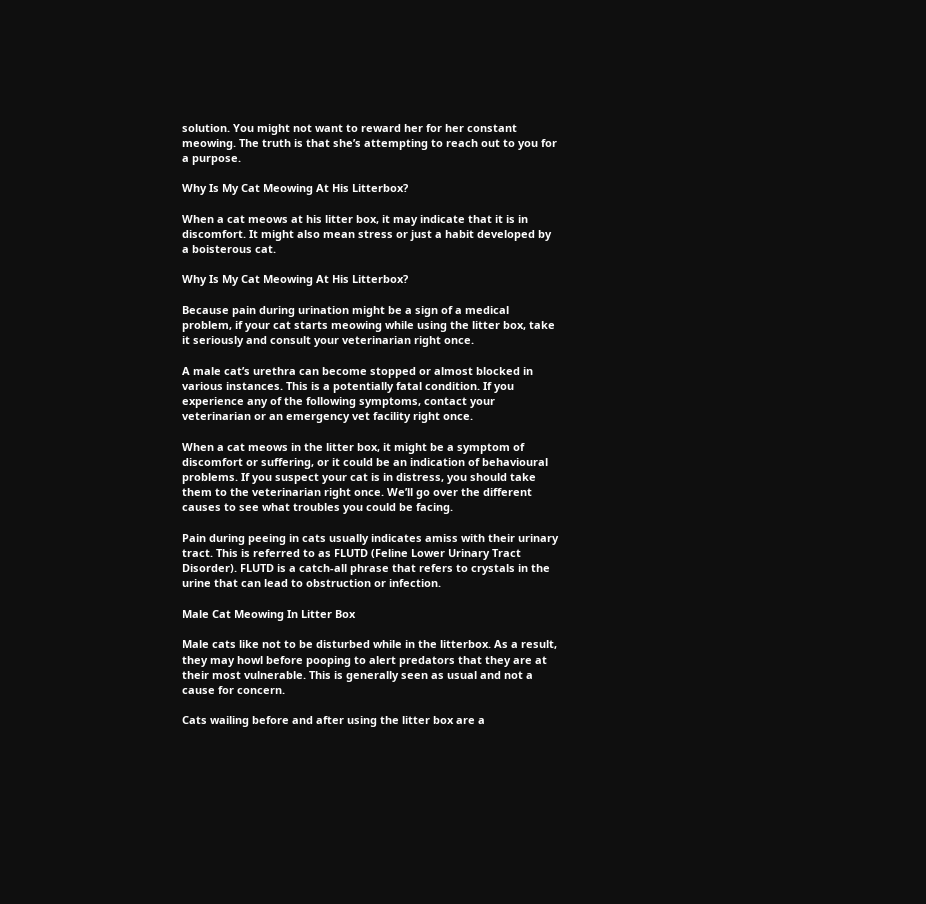solution. You might not want to reward her for her constant meowing. The truth is that she’s attempting to reach out to you for a purpose.

Why Is My Cat Meowing At His Litterbox?

When a cat meows at his litter box, it may indicate that it is in discomfort. It might also mean stress or just a habit developed by a boisterous cat.

Why Is My Cat Meowing At His Litterbox?

Because pain during urination might be a sign of a medical problem, if your cat starts meowing while using the litter box, take it seriously and consult your veterinarian right once.

A male cat’s urethra can become stopped or almost blocked in various instances. This is a potentially fatal condition. If you experience any of the following symptoms, contact your veterinarian or an emergency vet facility right once.

When a cat meows in the litter box, it might be a symptom of discomfort or suffering, or it could be an indication of behavioural problems. If you suspect your cat is in distress, you should take them to the veterinarian right once. We’ll go over the different causes to see what troubles you could be facing.

Pain during peeing in cats usually indicates amiss with their urinary tract. This is referred to as FLUTD (Feline Lower Urinary Tract Disorder). FLUTD is a catch-all phrase that refers to crystals in the urine that can lead to obstruction or infection.

Male Cat Meowing In Litter Box

Male cats like not to be disturbed while in the litterbox. As a result, they may howl before pooping to alert predators that they are at their most vulnerable. This is generally seen as usual and not a cause for concern.

Cats wailing before and after using the litter box are a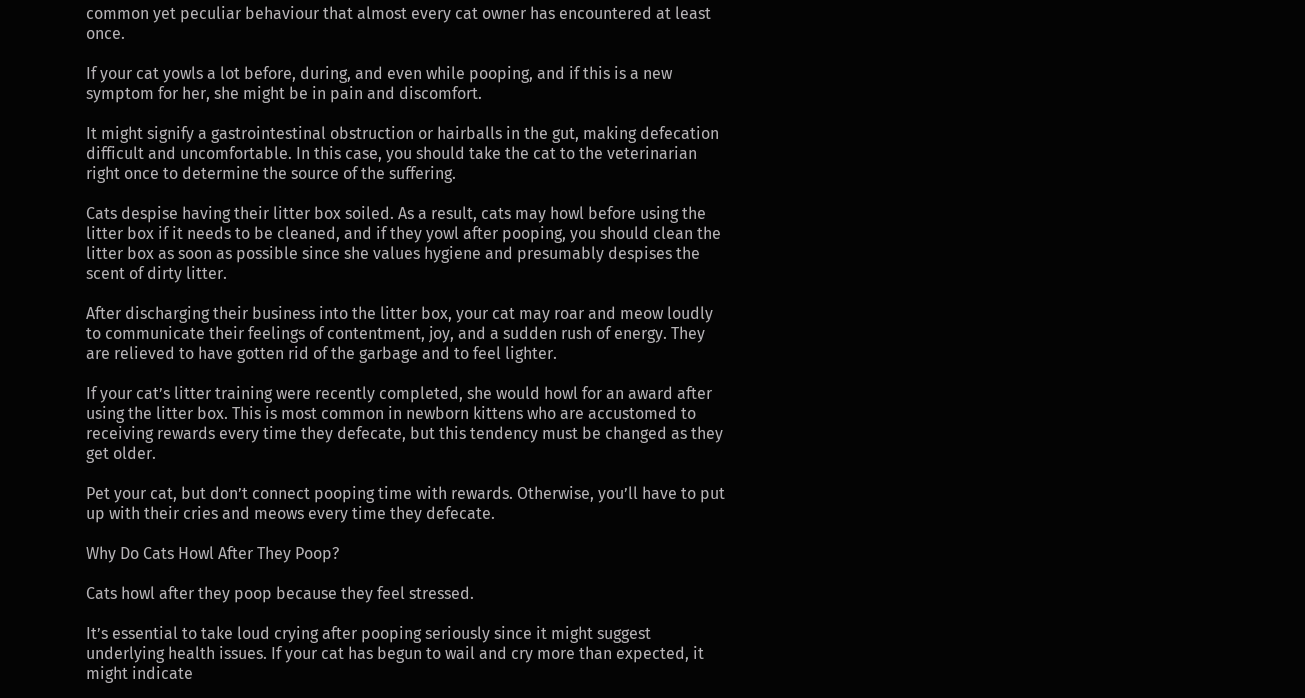common yet peculiar behaviour that almost every cat owner has encountered at least once.

If your cat yowls a lot before, during, and even while pooping, and if this is a new symptom for her, she might be in pain and discomfort.

It might signify a gastrointestinal obstruction or hairballs in the gut, making defecation difficult and uncomfortable. In this case, you should take the cat to the veterinarian right once to determine the source of the suffering.

Cats despise having their litter box soiled. As a result, cats may howl before using the litter box if it needs to be cleaned, and if they yowl after pooping, you should clean the litter box as soon as possible since she values hygiene and presumably despises the scent of dirty litter.

After discharging their business into the litter box, your cat may roar and meow loudly to communicate their feelings of contentment, joy, and a sudden rush of energy. They are relieved to have gotten rid of the garbage and to feel lighter.

If your cat’s litter training were recently completed, she would howl for an award after using the litter box. This is most common in newborn kittens who are accustomed to receiving rewards every time they defecate, but this tendency must be changed as they get older.

Pet your cat, but don’t connect pooping time with rewards. Otherwise, you’ll have to put up with their cries and meows every time they defecate.

Why Do Cats Howl After They Poop?

Cats howl after they poop because they feel stressed.

It’s essential to take loud crying after pooping seriously since it might suggest underlying health issues. If your cat has begun to wail and cry more than expected, it might indicate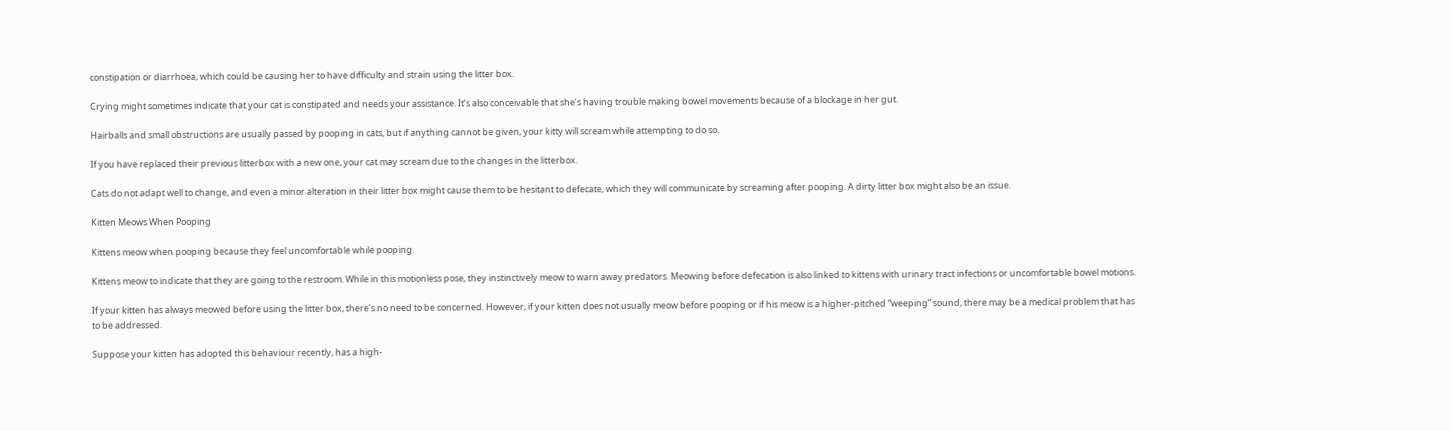constipation or diarrhoea, which could be causing her to have difficulty and strain using the litter box.

Crying might sometimes indicate that your cat is constipated and needs your assistance. It’s also conceivable that she’s having trouble making bowel movements because of a blockage in her gut.

Hairballs and small obstructions are usually passed by pooping in cats, but if anything cannot be given, your kitty will scream while attempting to do so.

If you have replaced their previous litterbox with a new one, your cat may scream due to the changes in the litterbox.

Cats do not adapt well to change, and even a minor alteration in their litter box might cause them to be hesitant to defecate, which they will communicate by screaming after pooping. A dirty litter box might also be an issue.

Kitten Meows When Pooping

Kittens meow when pooping because they feel uncomfortable while pooping.

Kittens meow to indicate that they are going to the restroom. While in this motionless pose, they instinctively meow to warn away predators. Meowing before defecation is also linked to kittens with urinary tract infections or uncomfortable bowel motions.

If your kitten has always meowed before using the litter box, there’s no need to be concerned. However, if your kitten does not usually meow before pooping or if his meow is a higher-pitched “weeping” sound, there may be a medical problem that has to be addressed.

Suppose your kitten has adopted this behaviour recently, has a high-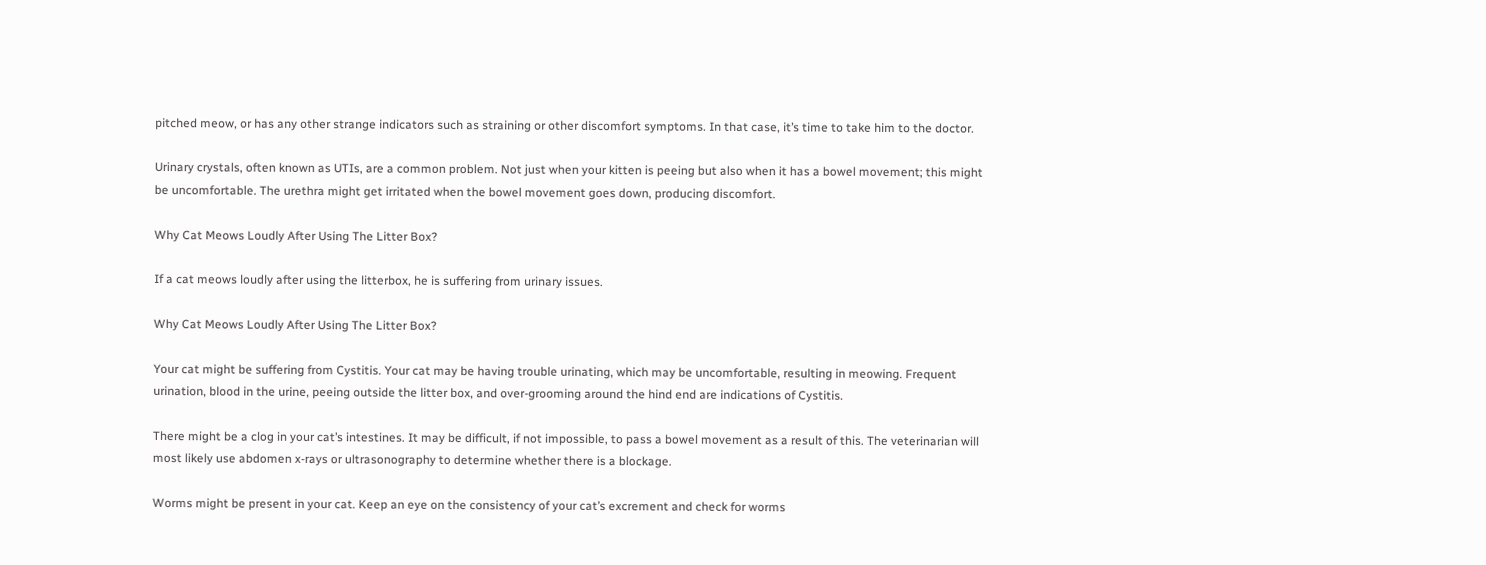pitched meow, or has any other strange indicators such as straining or other discomfort symptoms. In that case, it’s time to take him to the doctor.

Urinary crystals, often known as UTIs, are a common problem. Not just when your kitten is peeing but also when it has a bowel movement; this might be uncomfortable. The urethra might get irritated when the bowel movement goes down, producing discomfort.

Why Cat Meows Loudly After Using The Litter Box?

If a cat meows loudly after using the litterbox, he is suffering from urinary issues.

Why Cat Meows Loudly After Using The Litter Box?

Your cat might be suffering from Cystitis. Your cat may be having trouble urinating, which may be uncomfortable, resulting in meowing. Frequent urination, blood in the urine, peeing outside the litter box, and over-grooming around the hind end are indications of Cystitis.

There might be a clog in your cat’s intestines. It may be difficult, if not impossible, to pass a bowel movement as a result of this. The veterinarian will most likely use abdomen x-rays or ultrasonography to determine whether there is a blockage.

Worms might be present in your cat. Keep an eye on the consistency of your cat’s excrement and check for worms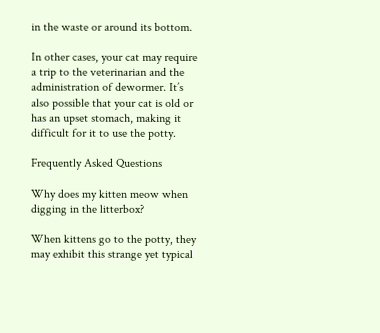in the waste or around its bottom.

In other cases, your cat may require a trip to the veterinarian and the administration of dewormer. It’s also possible that your cat is old or has an upset stomach, making it difficult for it to use the potty.

Frequently Asked Questions

Why does my kitten meow when digging in the litterbox?

When kittens go to the potty, they may exhibit this strange yet typical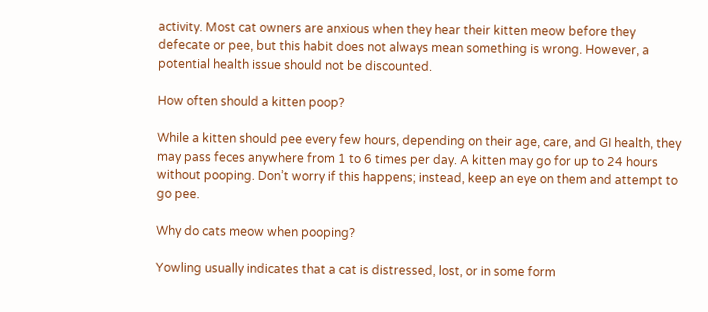activity. Most cat owners are anxious when they hear their kitten meow before they defecate or pee, but this habit does not always mean something is wrong. However, a potential health issue should not be discounted.

How often should a kitten poop?

While a kitten should pee every few hours, depending on their age, care, and GI health, they may pass feces anywhere from 1 to 6 times per day. A kitten may go for up to 24 hours without pooping. Don’t worry if this happens; instead, keep an eye on them and attempt to go pee.

Why do cats meow when pooping?

Yowling usually indicates that a cat is distressed, lost, or in some form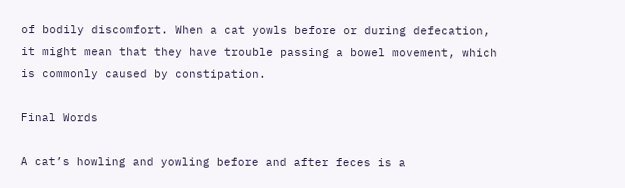of bodily discomfort. When a cat yowls before or during defecation, it might mean that they have trouble passing a bowel movement, which is commonly caused by constipation.

Final Words

A cat’s howling and yowling before and after feces is a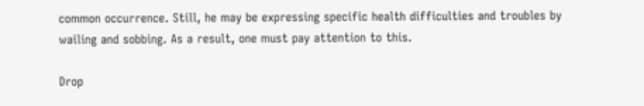common occurrence. Still, he may be expressing specific health difficulties and troubles by wailing and sobbing. As a result, one must pay attention to this.

Drop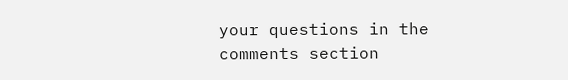your questions in the comments section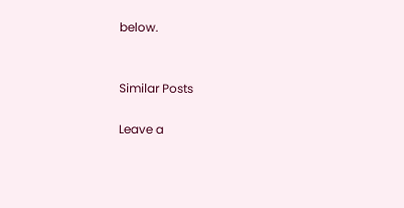below.


Similar Posts

Leave a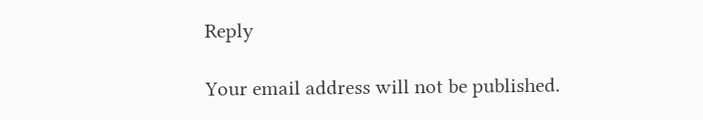Reply

Your email address will not be published.